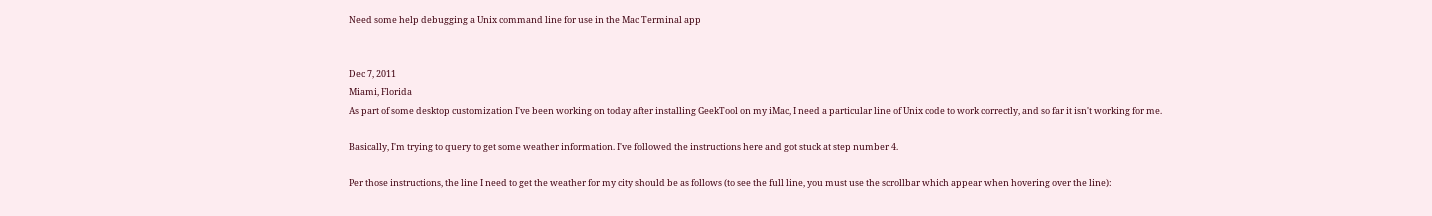Need some help debugging a Unix command line for use in the Mac Terminal app


Dec 7, 2011
Miami, Florida
As part of some desktop customization I've been working on today after installing GeekTool on my iMac, I need a particular line of Unix code to work correctly, and so far it isn't working for me.

Basically, I'm trying to query to get some weather information. I've followed the instructions here and got stuck at step number 4.

Per those instructions, the line I need to get the weather for my city should be as follows (to see the full line, you must use the scrollbar which appear when hovering over the line):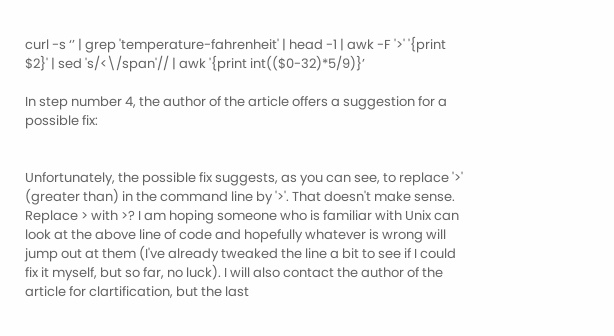curl -s ‘’ | grep 'temperature-fahrenheit' | head -1 | awk -F '>' '{print $2}' | sed 's/<\/span'// | awk '{print int(($0-32)*5/9)}’

In step number 4, the author of the article offers a suggestion for a possible fix:


Unfortunately, the possible fix suggests, as you can see, to replace '>' (greater than) in the command line by '>'. That doesn't make sense. Replace > with >? I am hoping someone who is familiar with Unix can look at the above line of code and hopefully whatever is wrong will jump out at them (I've already tweaked the line a bit to see if I could fix it myself, but so far, no luck). I will also contact the author of the article for clartification, but the last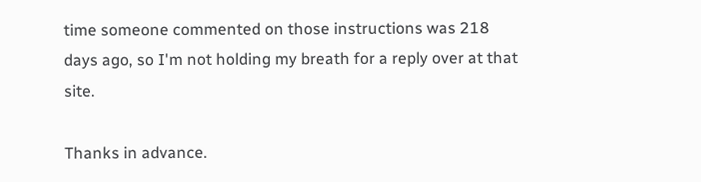time someone commented on those instructions was 218 days ago, so I'm not holding my breath for a reply over at that site.

Thanks in advance.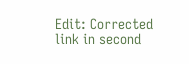Edit: Corrected link in second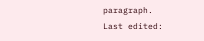paragraph.
Last edited: